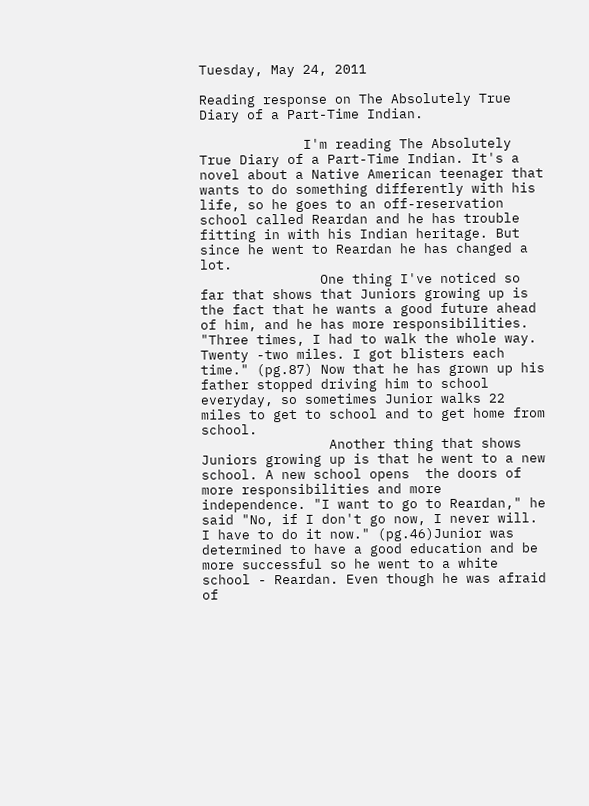Tuesday, May 24, 2011

Reading response on The Absolutely True Diary of a Part-Time Indian.

             I'm reading The Absolutely True Diary of a Part-Time Indian. It's a novel about a Native American teenager that wants to do something differently with his life, so he goes to an off-reservation school called Reardan and he has trouble fitting in with his Indian heritage. But since he went to Reardan he has changed a lot.
               One thing I've noticed so far that shows that Juniors growing up is the fact that he wants a good future ahead of him, and he has more responsibilities. "Three times, I had to walk the whole way. Twenty -two miles. I got blisters each time." (pg.87) Now that he has grown up his father stopped driving him to school everyday, so sometimes Junior walks 22 miles to get to school and to get home from school.
                Another thing that shows Juniors growing up is that he went to a new school. A new school opens  the doors of more responsibilities and more independence. "I want to go to Reardan," he said "No, if I don't go now, I never will. I have to do it now." (pg.46)Junior was determined to have a good education and be more successful so he went to a white school - Reardan. Even though he was afraid of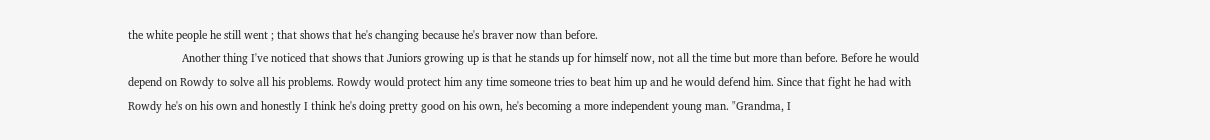the white people he still went ; that shows that he's changing because he's braver now than before.
                  Another thing I've noticed that shows that Juniors growing up is that he stands up for himself now, not all the time but more than before. Before he would depend on Rowdy to solve all his problems. Rowdy would protect him any time someone tries to beat him up and he would defend him. Since that fight he had with Rowdy he's on his own and honestly I think he's doing pretty good on his own, he's becoming a more independent young man. "Grandma, I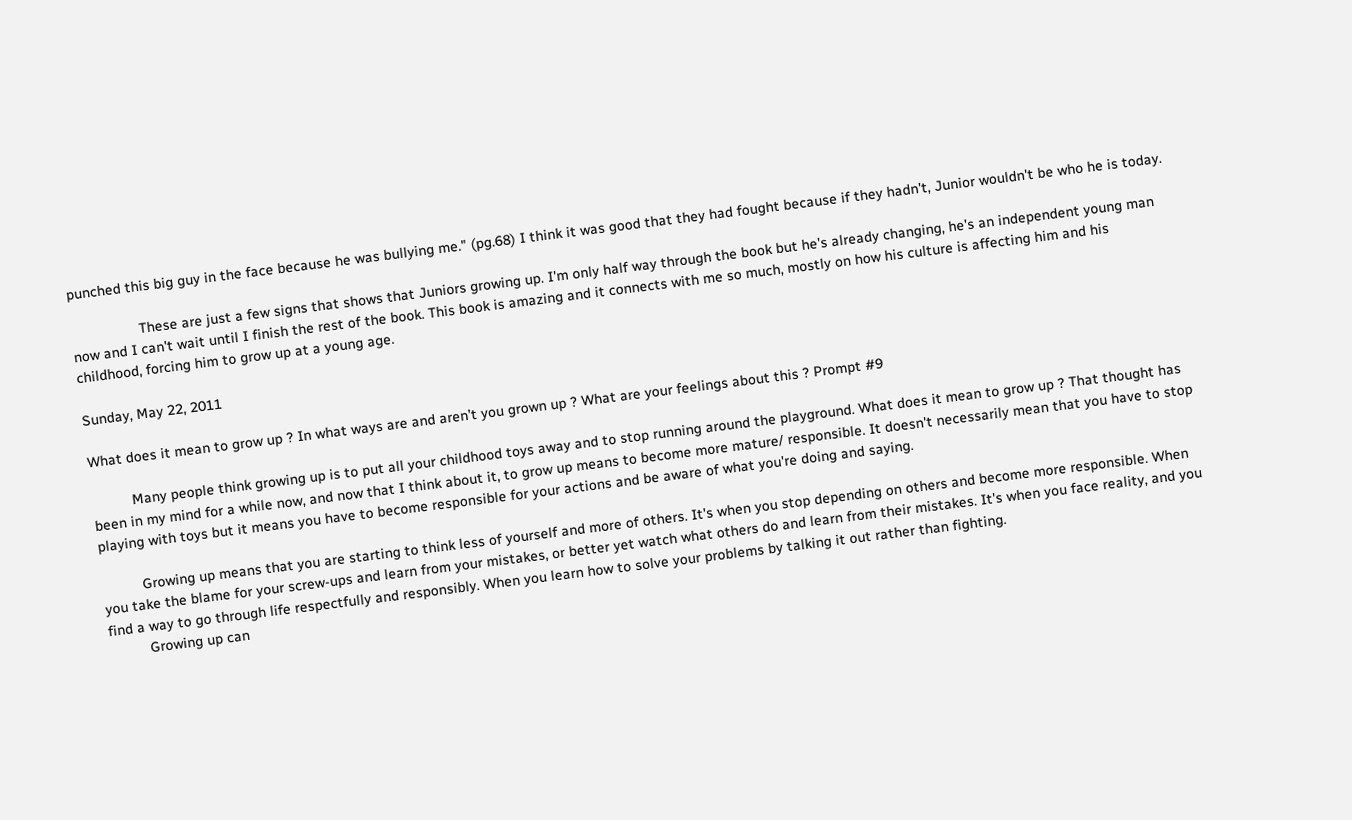punched this big guy in the face because he was bullying me." (pg.68) I think it was good that they had fought because if they hadn't, Junior wouldn't be who he is today.

                 These are just a few signs that shows that Juniors growing up. I'm only half way through the book but he's already changing, he's an independent young man now and I can't wait until I finish the rest of the book. This book is amazing and it connects with me so much, mostly on how his culture is affecting him and his childhood, forcing him to grow up at a young age.

Sunday, May 22, 2011

What does it mean to grow up ? In what ways are and aren’t you grown up ? What are your feelings about this ? Prompt #9

          Many people think growing up is to put all your childhood toys away and to stop running around the playground. What does it mean to grow up ? That thought has been in my mind for a while now, and now that I think about it, to grow up means to become more mature/ responsible. It doesn't necessarily mean that you have to stop playing with toys but it means you have to become responsible for your actions and be aware of what you're doing and saying.

          Growing up means that you are starting to think less of yourself and more of others. It's when you stop depending on others and become more responsible. When you take the blame for your screw-ups and learn from your mistakes, or better yet watch what others do and learn from their mistakes. It's when you face reality, and you find a way to go through life respectfully and responsibly. When you learn how to solve your problems by talking it out rather than fighting.
          Growing up can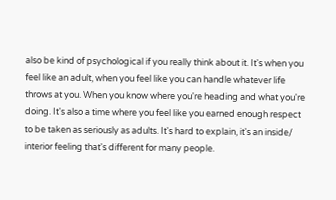also be kind of psychological if you really think about it. It's when you feel like an adult, when you feel like you can handle whatever life throws at you. When you know where you're heading and what you're doing. It's also a time where you feel like you earned enough respect to be taken as seriously as adults. It's hard to explain, it's an inside/ interior feeling that's different for many people.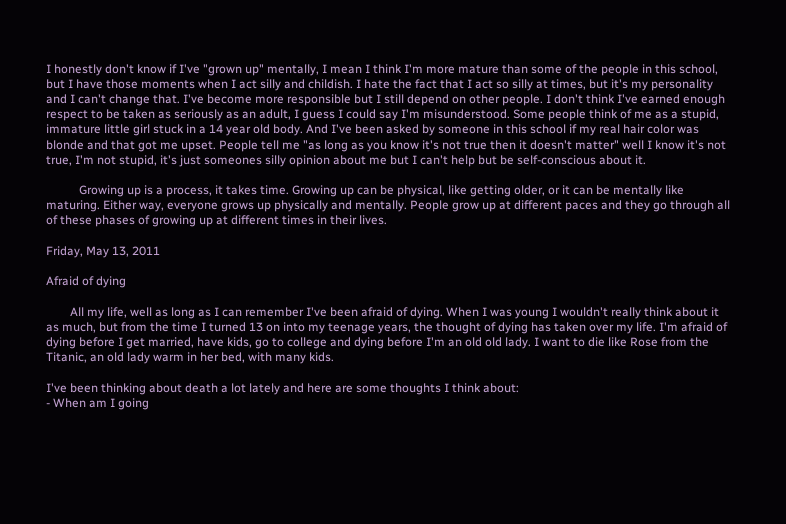I honestly don't know if I've "grown up" mentally, I mean I think I'm more mature than some of the people in this school, but I have those moments when I act silly and childish. I hate the fact that I act so silly at times, but it's my personality and I can't change that. I've become more responsible but I still depend on other people. I don't think I've earned enough respect to be taken as seriously as an adult, I guess I could say I'm misunderstood. Some people think of me as a stupid, immature little girl stuck in a 14 year old body. And I've been asked by someone in this school if my real hair color was blonde and that got me upset. People tell me "as long as you know it's not true then it doesn't matter" well I know it's not true, I'm not stupid, it's just someones silly opinion about me but I can't help but be self-conscious about it.

           Growing up is a process, it takes time. Growing up can be physical, like getting older, or it can be mentally like maturing. Either way, everyone grows up physically and mentally. People grow up at different paces and they go through all of these phases of growing up at different times in their lives.

Friday, May 13, 2011

Afraid of dying

        All my life, well as long as I can remember I've been afraid of dying. When I was young I wouldn't really think about it as much, but from the time I turned 13 on into my teenage years, the thought of dying has taken over my life. I'm afraid of dying before I get married, have kids, go to college and dying before I'm an old old lady. I want to die like Rose from the Titanic, an old lady warm in her bed, with many kids.

I've been thinking about death a lot lately and here are some thoughts I think about:
- When am I going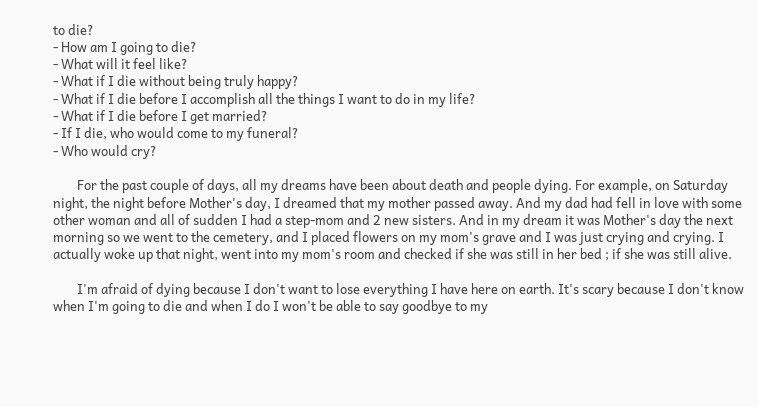to die?
- How am I going to die?
- What will it feel like?
- What if I die without being truly happy?
- What if I die before I accomplish all the things I want to do in my life?
- What if I die before I get married?
- If I die, who would come to my funeral?
- Who would cry?

        For the past couple of days, all my dreams have been about death and people dying. For example, on Saturday night, the night before Mother's day, I dreamed that my mother passed away. And my dad had fell in love with some other woman and all of sudden I had a step-mom and 2 new sisters. And in my dream it was Mother's day the next morning so we went to the cemetery, and I placed flowers on my mom's grave and I was just crying and crying. I actually woke up that night, went into my mom's room and checked if she was still in her bed ; if she was still alive.

        I'm afraid of dying because I don't want to lose everything I have here on earth. It's scary because I don't know when I'm going to die and when I do I won't be able to say goodbye to my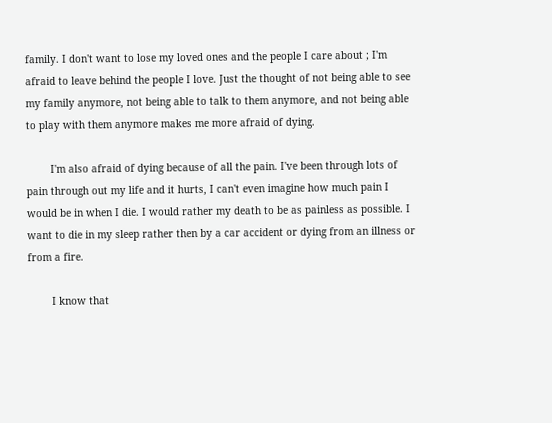family. I don't want to lose my loved ones and the people I care about ; I'm afraid to leave behind the people I love. Just the thought of not being able to see my family anymore, not being able to talk to them anymore, and not being able to play with them anymore makes me more afraid of dying.

        I'm also afraid of dying because of all the pain. I've been through lots of pain through out my life and it hurts, I can't even imagine how much pain I would be in when I die. I would rather my death to be as painless as possible. I want to die in my sleep rather then by a car accident or dying from an illness or from a fire.

        I know that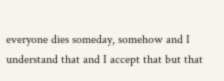everyone dies someday, somehow and I understand that and I accept that but that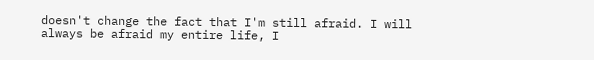doesn't change the fact that I'm still afraid. I will always be afraid my entire life, I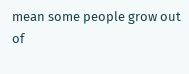mean some people grow out of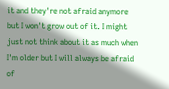it and they're not afraid anymore but I won't grow out of it. I might just not think about it as much when I'm older but I will always be afraid of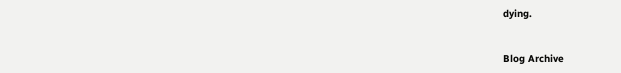dying.


Blog Archive